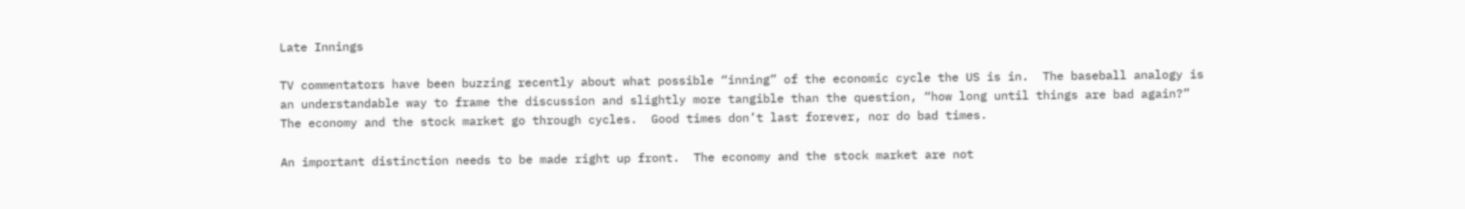Late Innings

TV commentators have been buzzing recently about what possible “inning” of the economic cycle the US is in.  The baseball analogy is an understandable way to frame the discussion and slightly more tangible than the question, “how long until things are bad again?”  The economy and the stock market go through cycles.  Good times don’t last forever, nor do bad times.

An important distinction needs to be made right up front.  The economy and the stock market are not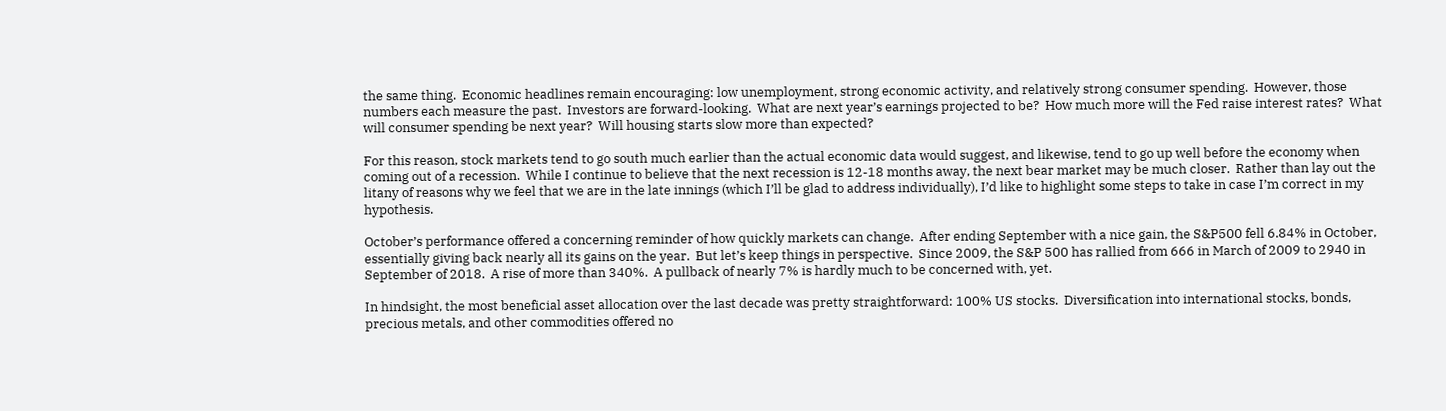the same thing.  Economic headlines remain encouraging: low unemployment, strong economic activity, and relatively strong consumer spending.  However, those numbers each measure the past.  Investors are forward-looking.  What are next year’s earnings projected to be?  How much more will the Fed raise interest rates?  What will consumer spending be next year?  Will housing starts slow more than expected?

For this reason, stock markets tend to go south much earlier than the actual economic data would suggest, and likewise, tend to go up well before the economy when coming out of a recession.  While I continue to believe that the next recession is 12-18 months away, the next bear market may be much closer.  Rather than lay out the litany of reasons why we feel that we are in the late innings (which I’ll be glad to address individually), I’d like to highlight some steps to take in case I’m correct in my hypothesis.

October’s performance offered a concerning reminder of how quickly markets can change.  After ending September with a nice gain, the S&P500 fell 6.84% in October, essentially giving back nearly all its gains on the year.  But let’s keep things in perspective.  Since 2009, the S&P 500 has rallied from 666 in March of 2009 to 2940 in September of 2018.  A rise of more than 340%.  A pullback of nearly 7% is hardly much to be concerned with, yet.

In hindsight, the most beneficial asset allocation over the last decade was pretty straightforward: 100% US stocks.  Diversification into international stocks, bonds, precious metals, and other commodities offered no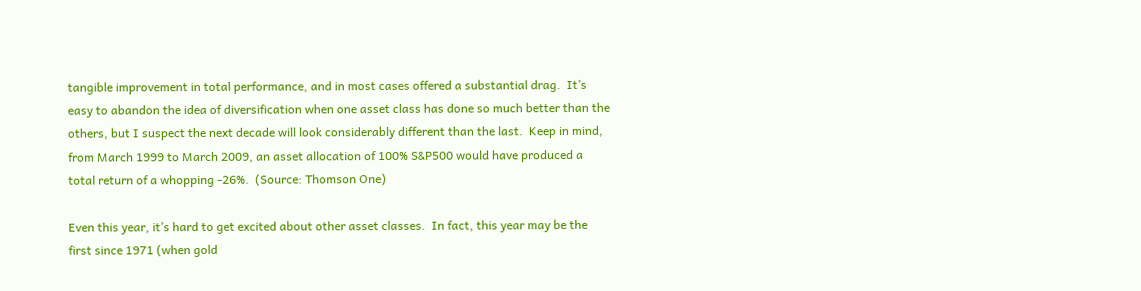tangible improvement in total performance, and in most cases offered a substantial drag.  It’s easy to abandon the idea of diversification when one asset class has done so much better than the others, but I suspect the next decade will look considerably different than the last.  Keep in mind, from March 1999 to March 2009, an asset allocation of 100% S&P500 would have produced a total return of a whopping -26%.  (Source: Thomson One)

Even this year, it’s hard to get excited about other asset classes.  In fact, this year may be the first since 1971 (when gold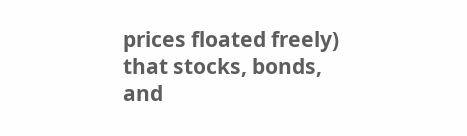prices floated freely) that stocks, bonds, and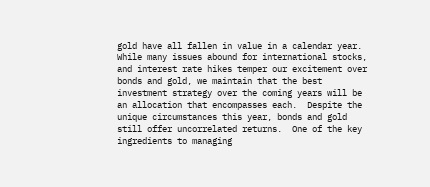gold have all fallen in value in a calendar year.  While many issues abound for international stocks, and interest rate hikes temper our excitement over bonds and gold, we maintain that the best investment strategy over the coming years will be an allocation that encompasses each.  Despite the unique circumstances this year, bonds and gold still offer uncorrelated returns.  One of the key ingredients to managing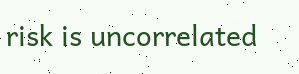risk is uncorrelated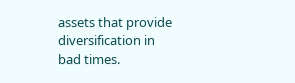assets that provide diversification in bad times.